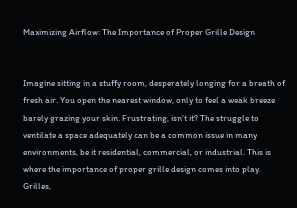Maximizing Airflow: The Importance of Proper Grille Design


Imagine sitting in a stuffy room, desperately longing for a breath of fresh air. You open the nearest window, only to feel a weak breeze barely grazing your skin. Frustrating, isn't it? The struggle to ventilate a space adequately can be a common issue in many environments, be it residential, commercial, or industrial. This is where the importance of proper grille design comes into play. Grilles,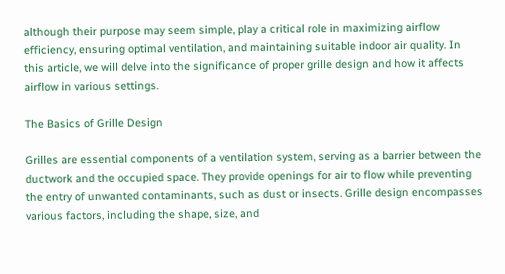although their purpose may seem simple, play a critical role in maximizing airflow efficiency, ensuring optimal ventilation, and maintaining suitable indoor air quality. In this article, we will delve into the significance of proper grille design and how it affects airflow in various settings.

The Basics of Grille Design

Grilles are essential components of a ventilation system, serving as a barrier between the ductwork and the occupied space. They provide openings for air to flow while preventing the entry of unwanted contaminants, such as dust or insects. Grille design encompasses various factors, including the shape, size, and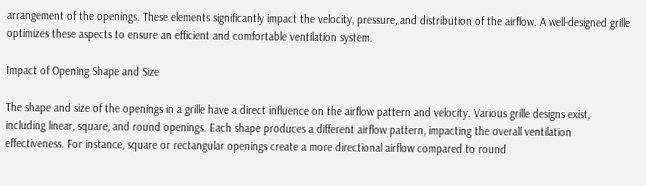arrangement of the openings. These elements significantly impact the velocity, pressure, and distribution of the airflow. A well-designed grille optimizes these aspects to ensure an efficient and comfortable ventilation system.

Impact of Opening Shape and Size

The shape and size of the openings in a grille have a direct influence on the airflow pattern and velocity. Various grille designs exist, including linear, square, and round openings. Each shape produces a different airflow pattern, impacting the overall ventilation effectiveness. For instance, square or rectangular openings create a more directional airflow compared to round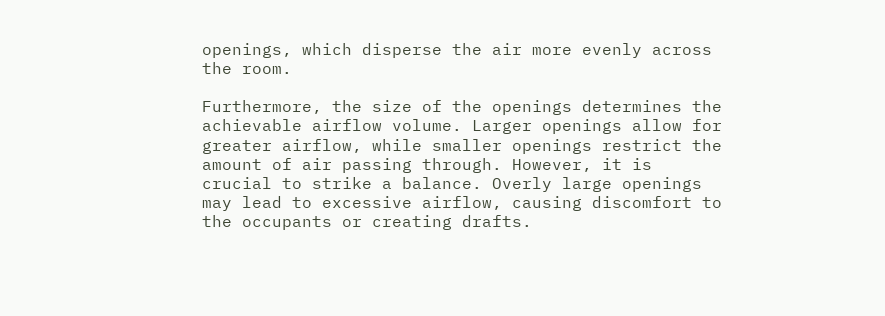openings, which disperse the air more evenly across the room.

Furthermore, the size of the openings determines the achievable airflow volume. Larger openings allow for greater airflow, while smaller openings restrict the amount of air passing through. However, it is crucial to strike a balance. Overly large openings may lead to excessive airflow, causing discomfort to the occupants or creating drafts.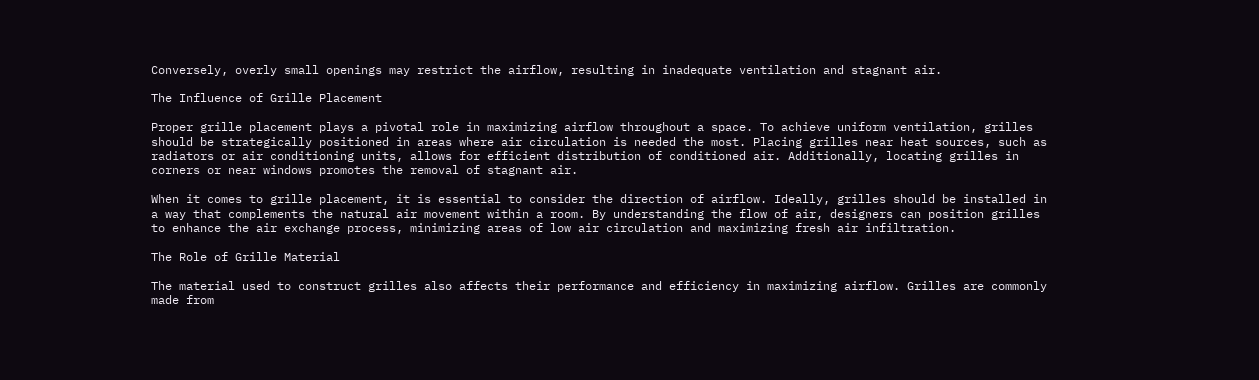Conversely, overly small openings may restrict the airflow, resulting in inadequate ventilation and stagnant air.

The Influence of Grille Placement

Proper grille placement plays a pivotal role in maximizing airflow throughout a space. To achieve uniform ventilation, grilles should be strategically positioned in areas where air circulation is needed the most. Placing grilles near heat sources, such as radiators or air conditioning units, allows for efficient distribution of conditioned air. Additionally, locating grilles in corners or near windows promotes the removal of stagnant air.

When it comes to grille placement, it is essential to consider the direction of airflow. Ideally, grilles should be installed in a way that complements the natural air movement within a room. By understanding the flow of air, designers can position grilles to enhance the air exchange process, minimizing areas of low air circulation and maximizing fresh air infiltration.

The Role of Grille Material

The material used to construct grilles also affects their performance and efficiency in maximizing airflow. Grilles are commonly made from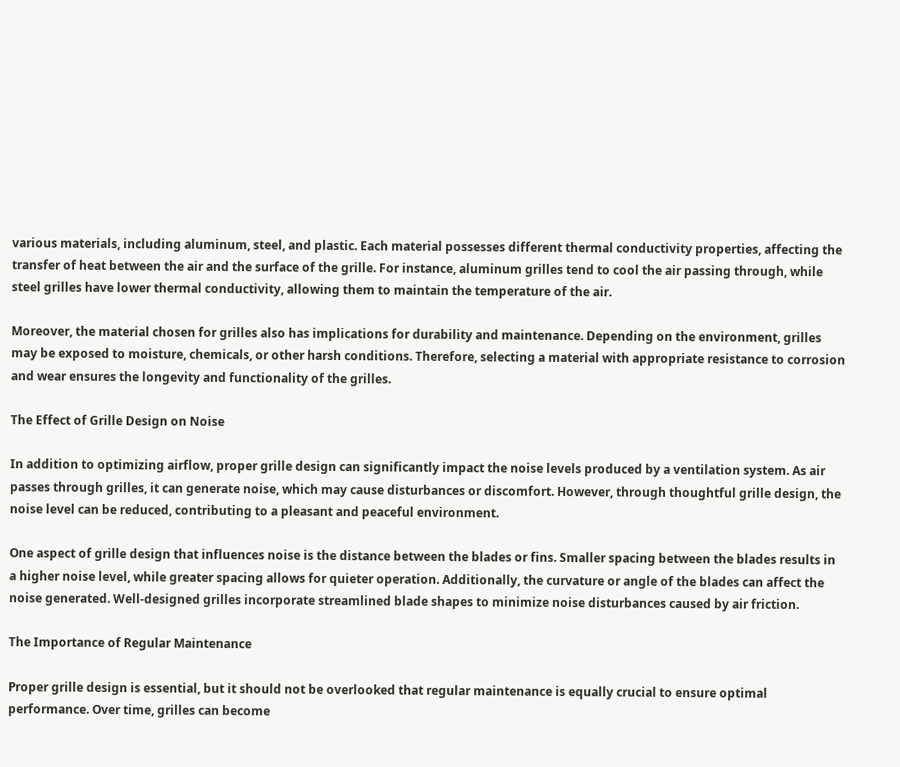various materials, including aluminum, steel, and plastic. Each material possesses different thermal conductivity properties, affecting the transfer of heat between the air and the surface of the grille. For instance, aluminum grilles tend to cool the air passing through, while steel grilles have lower thermal conductivity, allowing them to maintain the temperature of the air.

Moreover, the material chosen for grilles also has implications for durability and maintenance. Depending on the environment, grilles may be exposed to moisture, chemicals, or other harsh conditions. Therefore, selecting a material with appropriate resistance to corrosion and wear ensures the longevity and functionality of the grilles.

The Effect of Grille Design on Noise

In addition to optimizing airflow, proper grille design can significantly impact the noise levels produced by a ventilation system. As air passes through grilles, it can generate noise, which may cause disturbances or discomfort. However, through thoughtful grille design, the noise level can be reduced, contributing to a pleasant and peaceful environment.

One aspect of grille design that influences noise is the distance between the blades or fins. Smaller spacing between the blades results in a higher noise level, while greater spacing allows for quieter operation. Additionally, the curvature or angle of the blades can affect the noise generated. Well-designed grilles incorporate streamlined blade shapes to minimize noise disturbances caused by air friction.

The Importance of Regular Maintenance

Proper grille design is essential, but it should not be overlooked that regular maintenance is equally crucial to ensure optimal performance. Over time, grilles can become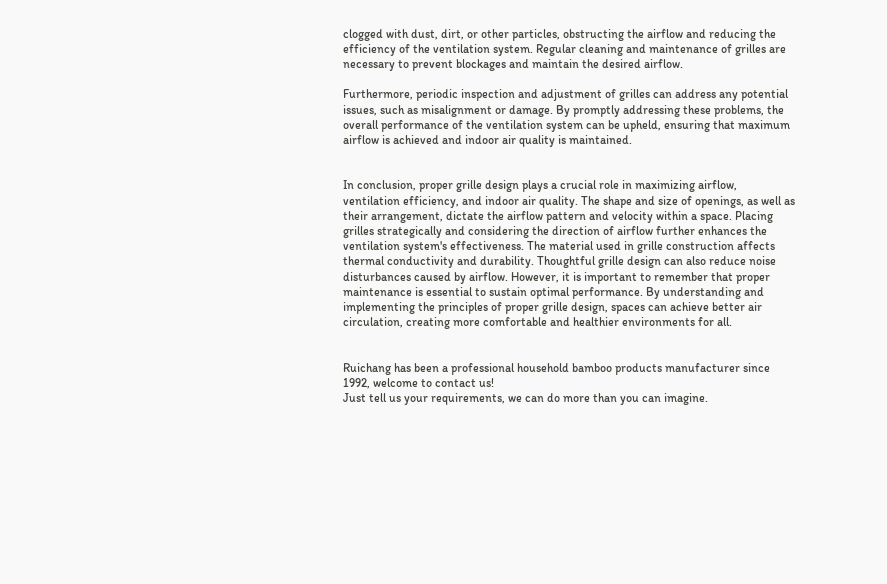clogged with dust, dirt, or other particles, obstructing the airflow and reducing the efficiency of the ventilation system. Regular cleaning and maintenance of grilles are necessary to prevent blockages and maintain the desired airflow.

Furthermore, periodic inspection and adjustment of grilles can address any potential issues, such as misalignment or damage. By promptly addressing these problems, the overall performance of the ventilation system can be upheld, ensuring that maximum airflow is achieved and indoor air quality is maintained.


In conclusion, proper grille design plays a crucial role in maximizing airflow, ventilation efficiency, and indoor air quality. The shape and size of openings, as well as their arrangement, dictate the airflow pattern and velocity within a space. Placing grilles strategically and considering the direction of airflow further enhances the ventilation system's effectiveness. The material used in grille construction affects thermal conductivity and durability. Thoughtful grille design can also reduce noise disturbances caused by airflow. However, it is important to remember that proper maintenance is essential to sustain optimal performance. By understanding and implementing the principles of proper grille design, spaces can achieve better air circulation, creating more comfortable and healthier environments for all.


Ruichang has been a professional household bamboo products manufacturer since 1992, welcome to contact us!
Just tell us your requirements, we can do more than you can imagine.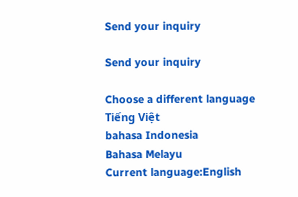Send your inquiry

Send your inquiry

Choose a different language
Tiếng Việt
bahasa Indonesia
Bahasa Melayu
Current language:English